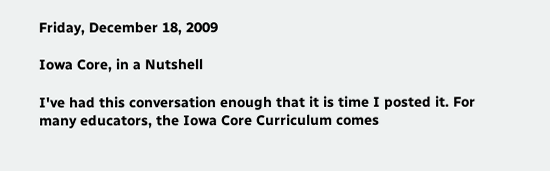Friday, December 18, 2009

Iowa Core, in a Nutshell

I've had this conversation enough that it is time I posted it. For many educators, the Iowa Core Curriculum comes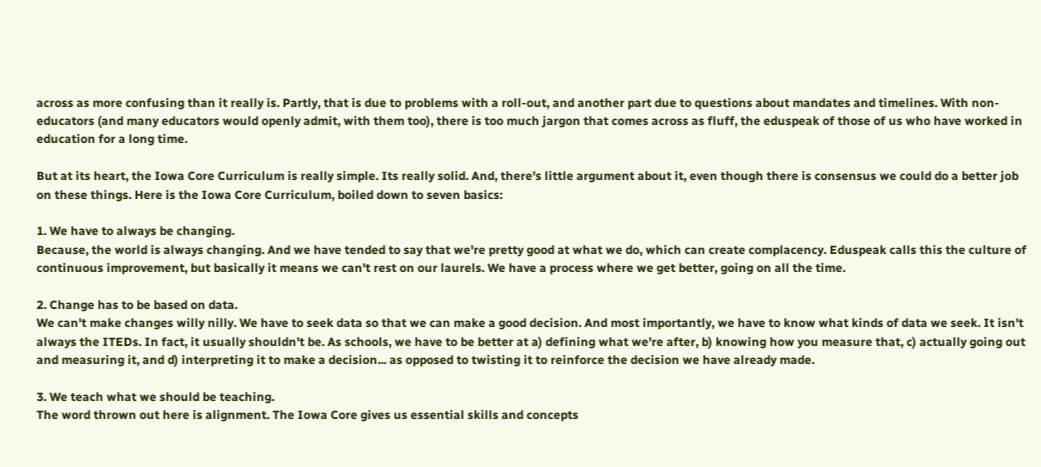across as more confusing than it really is. Partly, that is due to problems with a roll-out, and another part due to questions about mandates and timelines. With non-educators (and many educators would openly admit, with them too), there is too much jargon that comes across as fluff, the eduspeak of those of us who have worked in education for a long time.

But at its heart, the Iowa Core Curriculum is really simple. Its really solid. And, there's little argument about it, even though there is consensus we could do a better job on these things. Here is the Iowa Core Curriculum, boiled down to seven basics:

1. We have to always be changing.
Because, the world is always changing. And we have tended to say that we're pretty good at what we do, which can create complacency. Eduspeak calls this the culture of continuous improvement, but basically it means we can't rest on our laurels. We have a process where we get better, going on all the time.

2. Change has to be based on data.
We can't make changes willy nilly. We have to seek data so that we can make a good decision. And most importantly, we have to know what kinds of data we seek. It isn't always the ITEDs. In fact, it usually shouldn't be. As schools, we have to be better at a) defining what we're after, b) knowing how you measure that, c) actually going out and measuring it, and d) interpreting it to make a decision... as opposed to twisting it to reinforce the decision we have already made.

3. We teach what we should be teaching.
The word thrown out here is alignment. The Iowa Core gives us essential skills and concepts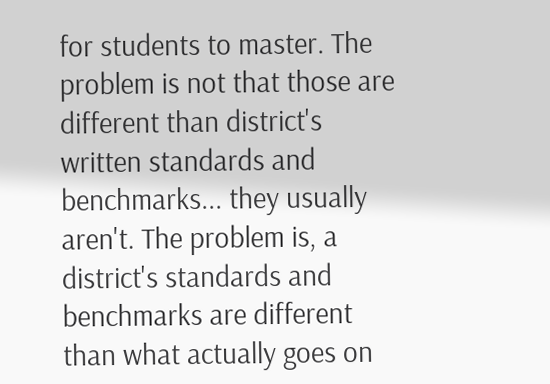for students to master. The problem is not that those are different than district's written standards and benchmarks... they usually aren't. The problem is, a district's standards and benchmarks are different than what actually goes on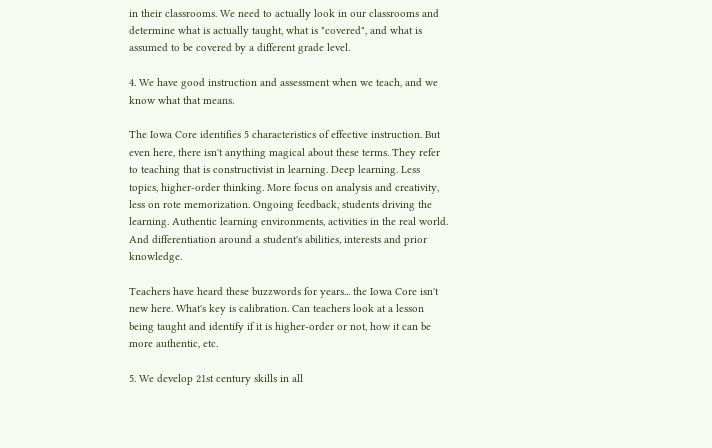in their classrooms. We need to actually look in our classrooms and determine what is actually taught, what is "covered", and what is assumed to be covered by a different grade level.

4. We have good instruction and assessment when we teach, and we know what that means.

The Iowa Core identifies 5 characteristics of effective instruction. But even here, there isn't anything magical about these terms. They refer to teaching that is constructivist in learning. Deep learning. Less topics, higher-order thinking. More focus on analysis and creativity, less on rote memorization. Ongoing feedback, students driving the learning. Authentic learning environments, activities in the real world. And differentiation around a student's abilities, interests and prior knowledge.

Teachers have heard these buzzwords for years... the Iowa Core isn't new here. What's key is calibration. Can teachers look at a lesson being taught and identify if it is higher-order or not, how it can be more authentic, etc.

5. We develop 21st century skills in all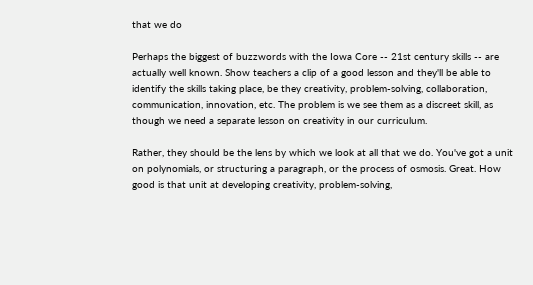that we do

Perhaps the biggest of buzzwords with the Iowa Core -- 21st century skills -- are actually well known. Show teachers a clip of a good lesson and they'll be able to identify the skills taking place, be they creativity, problem-solving, collaboration, communication, innovation, etc. The problem is we see them as a discreet skill, as though we need a separate lesson on creativity in our curriculum.

Rather, they should be the lens by which we look at all that we do. You've got a unit on polynomials, or structuring a paragraph, or the process of osmosis. Great. How good is that unit at developing creativity, problem-solving,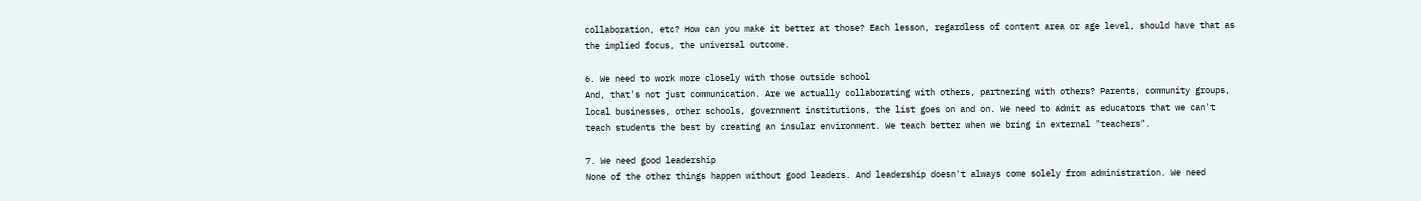collaboration, etc? How can you make it better at those? Each lesson, regardless of content area or age level, should have that as the implied focus, the universal outcome.

6. We need to work more closely with those outside school
And, that's not just communication. Are we actually collaborating with others, partnering with others? Parents, community groups, local businesses, other schools, government institutions, the list goes on and on. We need to admit as educators that we can't teach students the best by creating an insular environment. We teach better when we bring in external "teachers".

7. We need good leadership
None of the other things happen without good leaders. And leadership doesn't always come solely from administration. We need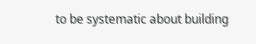to be systematic about building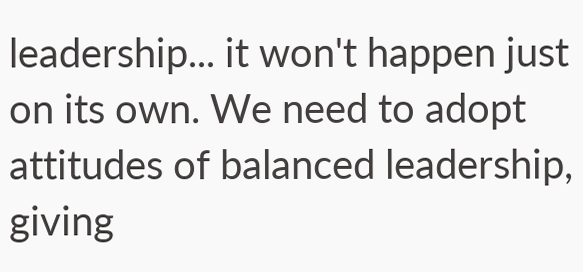leadership... it won't happen just on its own. We need to adopt attitudes of balanced leadership, giving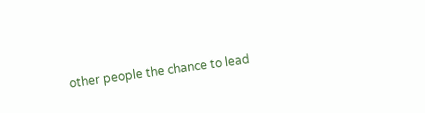other people the chance to lead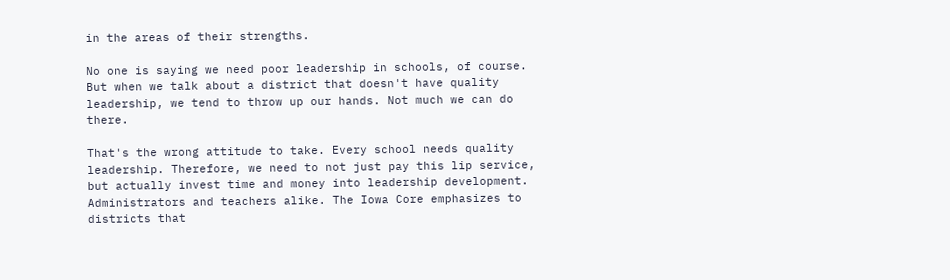in the areas of their strengths.

No one is saying we need poor leadership in schools, of course. But when we talk about a district that doesn't have quality leadership, we tend to throw up our hands. Not much we can do there.

That's the wrong attitude to take. Every school needs quality leadership. Therefore, we need to not just pay this lip service, but actually invest time and money into leadership development. Administrators and teachers alike. The Iowa Core emphasizes to districts that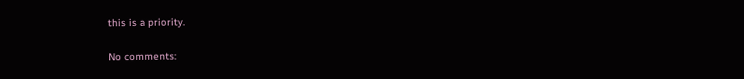this is a priority.

No comments: